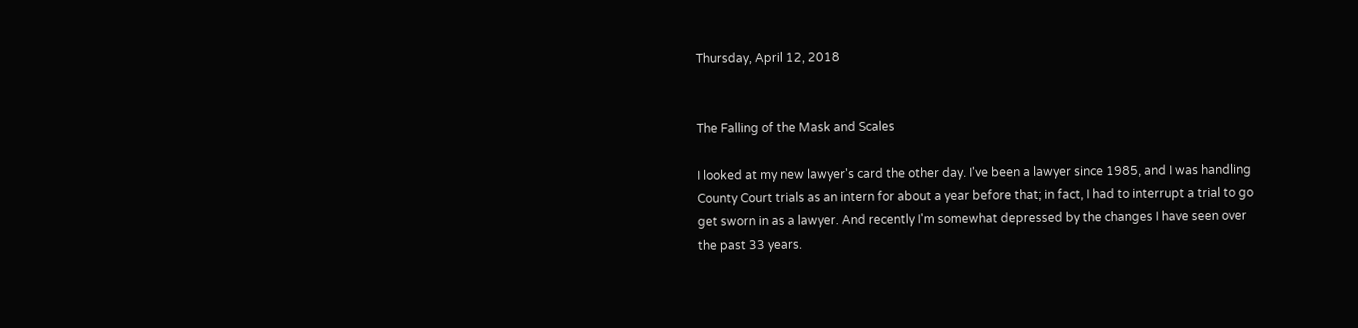Thursday, April 12, 2018


The Falling of the Mask and Scales

I looked at my new lawyer's card the other day. I've been a lawyer since 1985, and I was handling County Court trials as an intern for about a year before that; in fact, I had to interrupt a trial to go get sworn in as a lawyer. And recently I'm somewhat depressed by the changes I have seen over the past 33 years.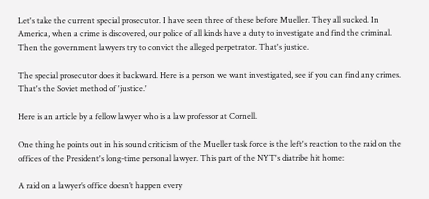Let's take the current special prosecutor. I have seen three of these before Mueller. They all sucked. In America, when a crime is discovered, our police of all kinds have a duty to investigate and find the criminal. Then the government lawyers try to convict the alleged perpetrator. That's justice.

The special prosecutor does it backward. Here is a person we want investigated, see if you can find any crimes. That's the Soviet method of 'justice.'

Here is an article by a fellow lawyer who is a law professor at Cornell.

One thing he points out in his sound criticism of the Mueller task force is the left's reaction to the raid on the offices of the President's long-time personal lawyer. This part of the NYT's diatribe hit home:

A raid on a lawyer’s office doesn’t happen every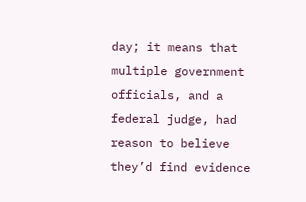day; it means that multiple government officials, and a federal judge, had reason to believe they’d find evidence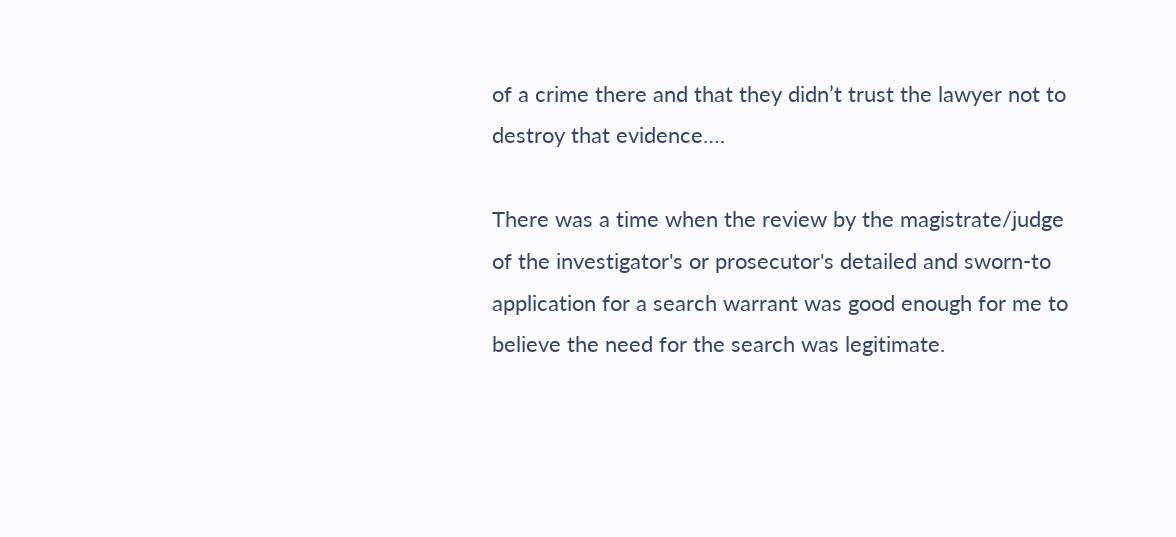of a crime there and that they didn’t trust the lawyer not to destroy that evidence….

There was a time when the review by the magistrate/judge of the investigator's or prosecutor's detailed and sworn-to application for a search warrant was good enough for me to believe the need for the search was legitimate.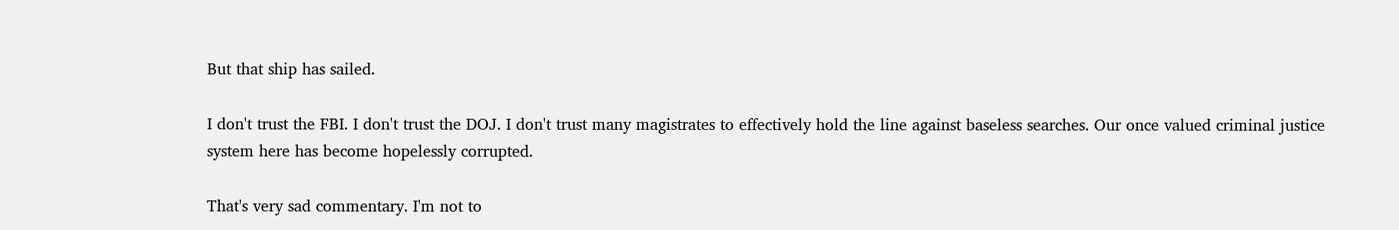But that ship has sailed.

I don't trust the FBI. I don't trust the DOJ. I don't trust many magistrates to effectively hold the line against baseless searches. Our once valued criminal justice system here has become hopelessly corrupted.

That's very sad commentary. I'm not to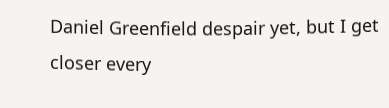Daniel Greenfield despair yet, but I get closer every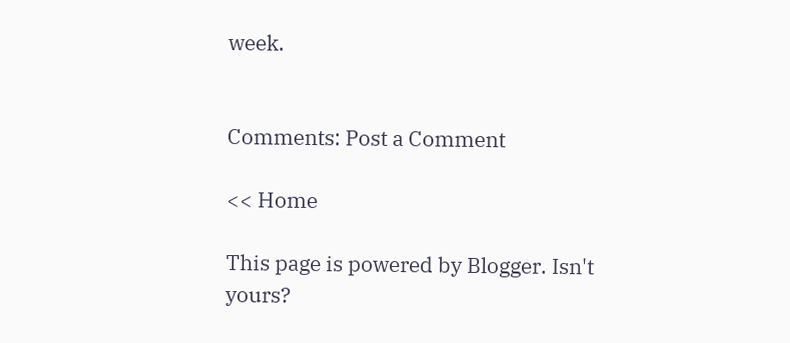week.


Comments: Post a Comment

<< Home

This page is powered by Blogger. Isn't yours?